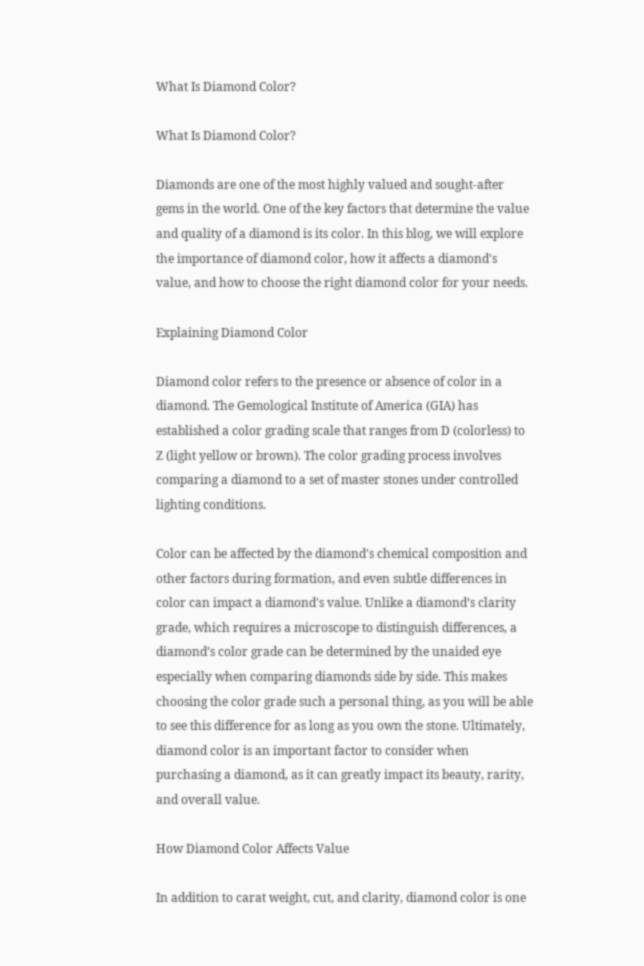What Is Diamond Color?

What Is Diamond Color?

Diamonds are one of the most highly valued and sought-after gems in the world. One of the key factors that determine the value and quality of a diamond is its color. In this blog, we will explore the importance of diamond color, how it affects a diamond's value, and how to choose the right diamond color for your needs.

Explaining Diamond Color

Diamond color refers to the presence or absence of color in a diamond. The Gemological Institute of America (GIA) has established a color grading scale that ranges from D (colorless) to Z (light yellow or brown). The color grading process involves comparing a diamond to a set of master stones under controlled lighting conditions.

Color can be affected by the diamond's chemical composition and other factors during formation, and even subtle differences in color can impact a diamond's value. Unlike a diamond’s clarity grade, which requires a microscope to distinguish differences, a diamond’s color grade can be determined by the unaided eye especially when comparing diamonds side by side. This makes choosing the color grade such a personal thing, as you will be able to see this difference for as long as you own the stone. Ultimately, diamond color is an important factor to consider when purchasing a diamond, as it can greatly impact its beauty, rarity, and overall value.

How Diamond Color Affects Value

In addition to carat weight, cut, and clarity, diamond color is one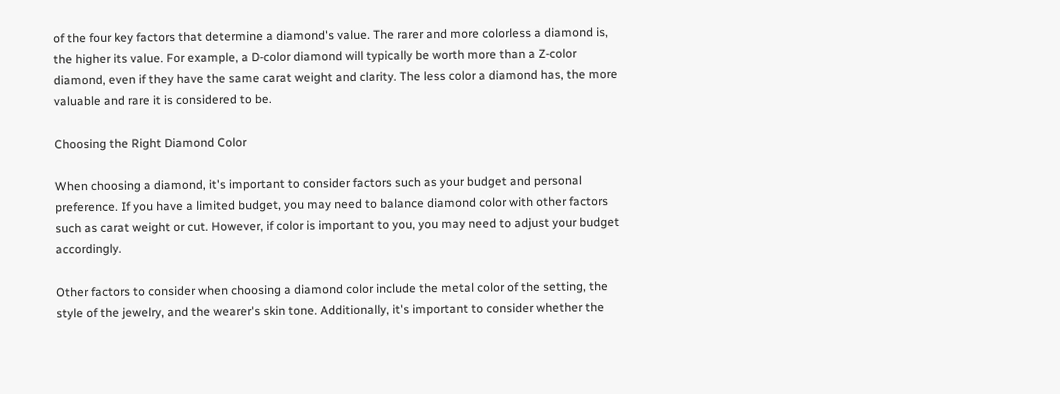of the four key factors that determine a diamond's value. The rarer and more colorless a diamond is, the higher its value. For example, a D-color diamond will typically be worth more than a Z-color diamond, even if they have the same carat weight and clarity. The less color a diamond has, the more valuable and rare it is considered to be.

Choosing the Right Diamond Color

When choosing a diamond, it's important to consider factors such as your budget and personal preference. If you have a limited budget, you may need to balance diamond color with other factors such as carat weight or cut. However, if color is important to you, you may need to adjust your budget accordingly.

Other factors to consider when choosing a diamond color include the metal color of the setting, the style of the jewelry, and the wearer's skin tone. Additionally, it's important to consider whether the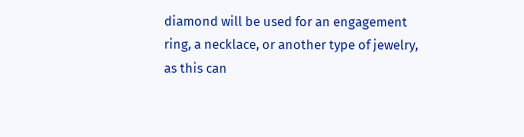diamond will be used for an engagement ring, a necklace, or another type of jewelry, as this can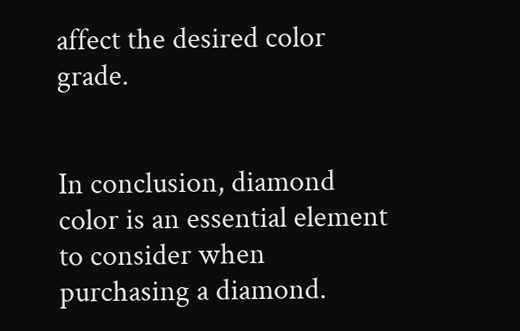affect the desired color grade.


In conclusion, diamond color is an essential element to consider when purchasing a diamond.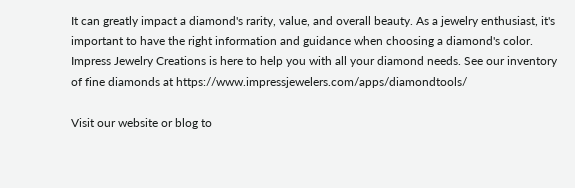It can greatly impact a diamond's rarity, value, and overall beauty. As a jewelry enthusiast, it's important to have the right information and guidance when choosing a diamond's color. Impress Jewelry Creations is here to help you with all your diamond needs. See our inventory of fine diamonds at https://www.impressjewelers.com/apps/diamondtools/

Visit our website or blog to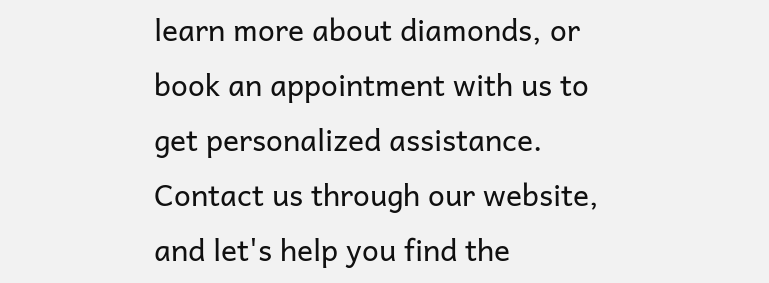learn more about diamonds, or book an appointment with us to get personalized assistance. Contact us through our website, and let's help you find the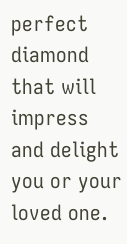perfect diamond that will impress and delight you or your loved one.